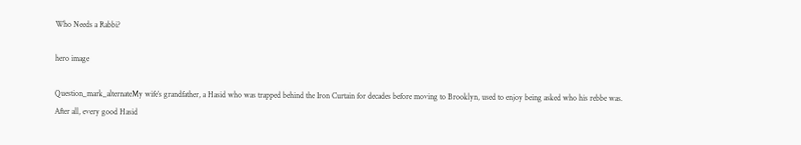Who Needs a Rabbi?

hero image

Question_mark_alternateMy wife’s grandfather, a Hasid who was trapped behind the Iron Curtain for decades before moving to Brooklyn, used to enjoy being asked who his rebbe was. After all, every good Hasid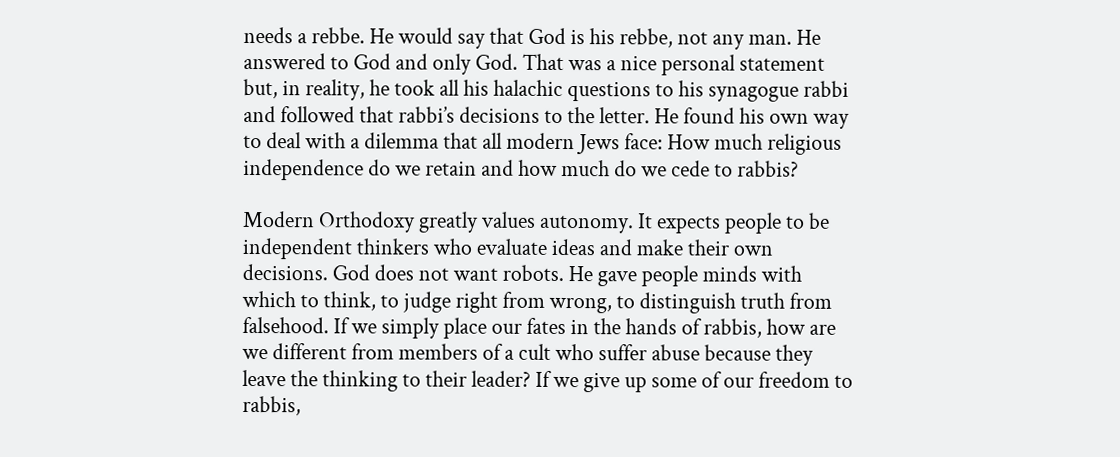needs a rebbe. He would say that God is his rebbe, not any man. He answered to God and only God. That was a nice personal statement but, in reality, he took all his halachic questions to his synagogue rabbi and followed that rabbi’s decisions to the letter. He found his own way to deal with a dilemma that all modern Jews face: How much religious independence do we retain and how much do we cede to rabbis?

Modern Orthodoxy greatly values autonomy. It expects people to be independent thinkers who evaluate ideas and make their own decisions. God does not want robots. He gave people minds with which to think, to judge right from wrong, to distinguish truth from falsehood. If we simply place our fates in the hands of rabbis, how are we different from members of a cult who suffer abuse because they leave the thinking to their leader? If we give up some of our freedom to rabbis,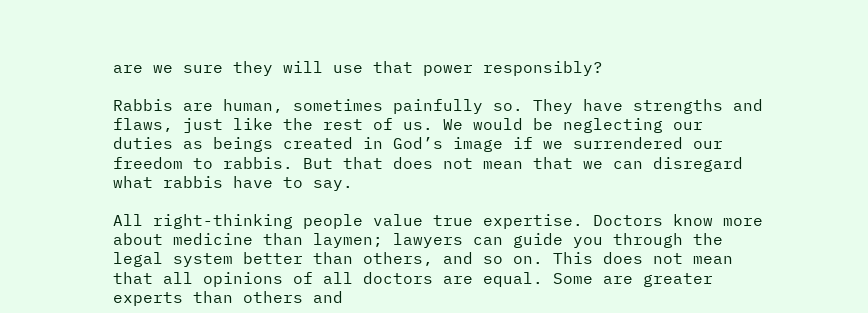are we sure they will use that power responsibly?

Rabbis are human, sometimes painfully so. They have strengths and flaws, just like the rest of us. We would be neglecting our duties as beings created in God’s image if we surrendered our freedom to rabbis. But that does not mean that we can disregard what rabbis have to say.

All right-thinking people value true expertise. Doctors know more about medicine than laymen; lawyers can guide you through the legal system better than others, and so on. This does not mean that all opinions of all doctors are equal. Some are greater experts than others and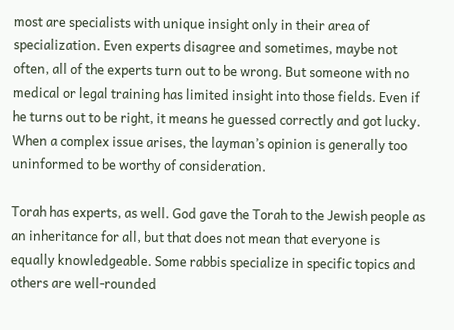most are specialists with unique insight only in their area of specialization. Even experts disagree and sometimes, maybe not often, all of the experts turn out to be wrong. But someone with no medical or legal training has limited insight into those fields. Even if he turns out to be right, it means he guessed correctly and got lucky. When a complex issue arises, the layman’s opinion is generally too uninformed to be worthy of consideration.

Torah has experts, as well. God gave the Torah to the Jewish people as an inheritance for all, but that does not mean that everyone is equally knowledgeable. Some rabbis specialize in specific topics and others are well-rounded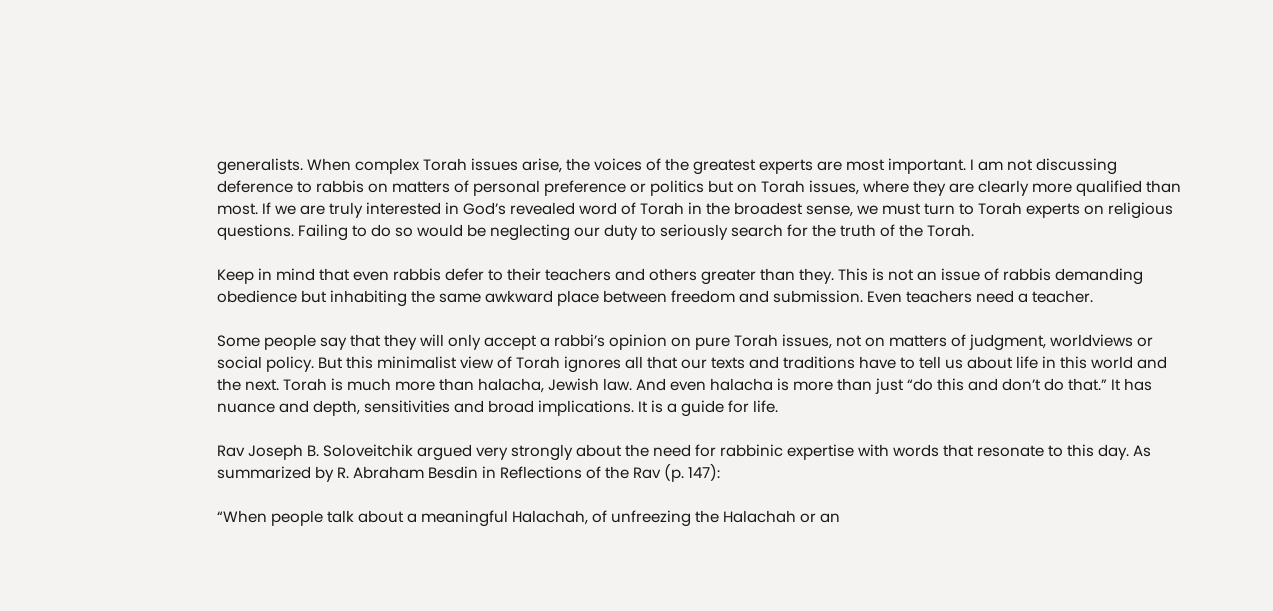generalists. When complex Torah issues arise, the voices of the greatest experts are most important. I am not discussing deference to rabbis on matters of personal preference or politics but on Torah issues, where they are clearly more qualified than most. If we are truly interested in God’s revealed word of Torah in the broadest sense, we must turn to Torah experts on religious questions. Failing to do so would be neglecting our duty to seriously search for the truth of the Torah.

Keep in mind that even rabbis defer to their teachers and others greater than they. This is not an issue of rabbis demanding obedience but inhabiting the same awkward place between freedom and submission. Even teachers need a teacher.

Some people say that they will only accept a rabbi’s opinion on pure Torah issues, not on matters of judgment, worldviews or social policy. But this minimalist view of Torah ignores all that our texts and traditions have to tell us about life in this world and the next. Torah is much more than halacha, Jewish law. And even halacha is more than just “do this and don’t do that.” It has nuance and depth, sensitivities and broad implications. It is a guide for life.

Rav Joseph B. Soloveitchik argued very strongly about the need for rabbinic expertise with words that resonate to this day. As summarized by R. Abraham Besdin in Reflections of the Rav (p. 147):

“When people talk about a meaningful Halachah, of unfreezing the Halachah or an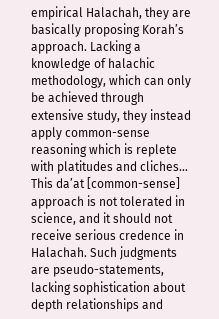empirical Halachah, they are basically proposing Korah’s approach. Lacking a knowledge of halachic methodology, which can only be achieved through extensive study, they instead apply common-sense reasoning which is replete with platitudes and cliches… This da’at [common-sense] approach is not tolerated in science, and it should not receive serious credence in Halachah. Such judgments are pseudo-statements, lacking sophistication about depth relationships and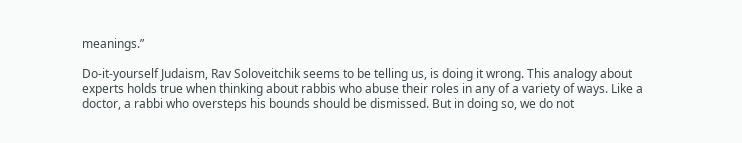meanings.”

Do-it-yourself Judaism, Rav Soloveitchik seems to be telling us, is doing it wrong. This analogy about experts holds true when thinking about rabbis who abuse their roles in any of a variety of ways. Like a doctor, a rabbi who oversteps his bounds should be dismissed. But in doing so, we do not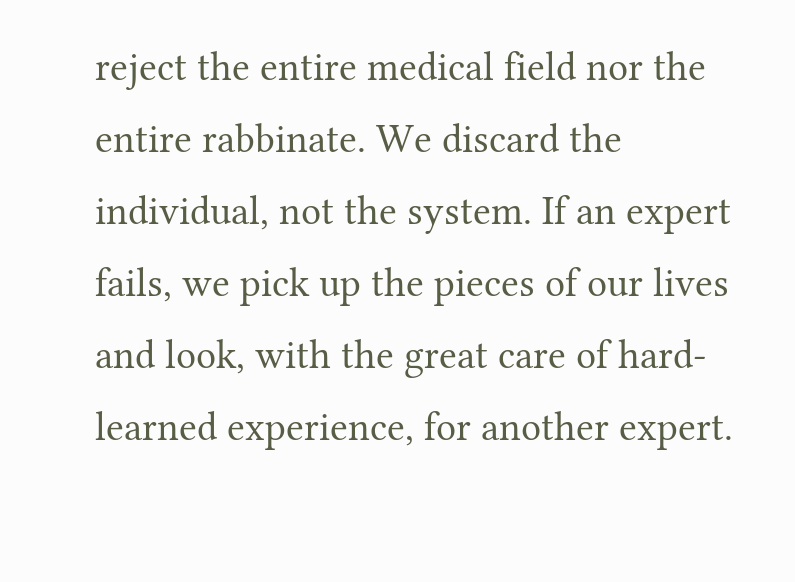reject the entire medical field nor the entire rabbinate. We discard the individual, not the system. If an expert fails, we pick up the pieces of our lives and look, with the great care of hard-learned experience, for another expert.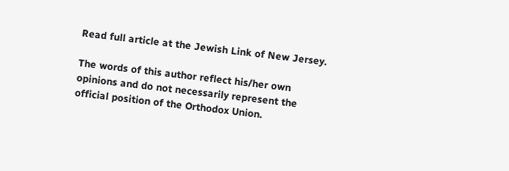Read full article at the Jewish Link of New Jersey.

The words of this author reflect his/her own opinions and do not necessarily represent the official position of the Orthodox Union.